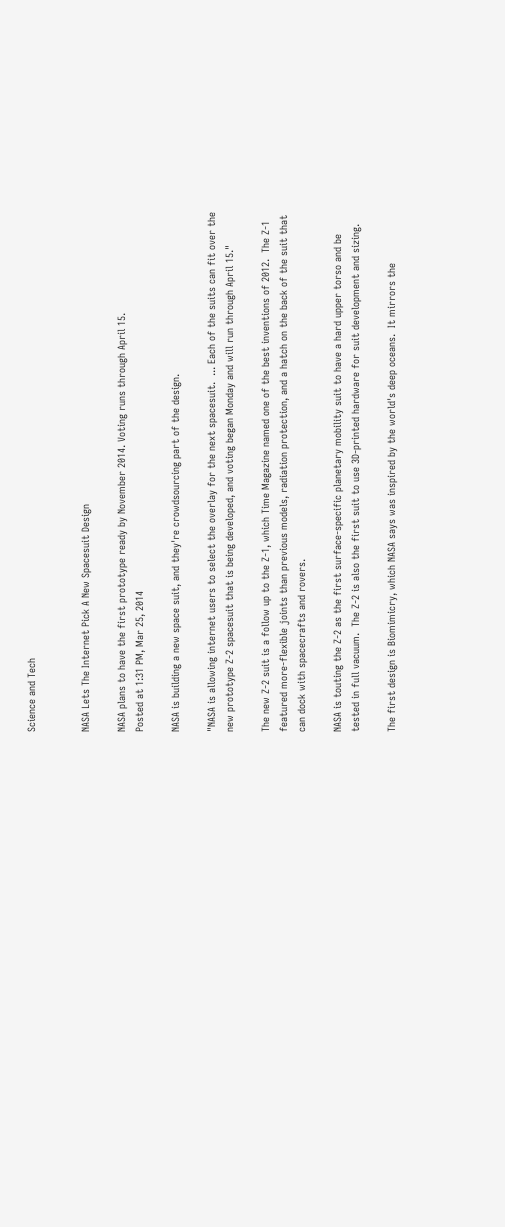Science and Tech


NASA Lets The Internet Pick A New Spacesuit Design

NASA plans to have the first prototype ready by November 2014. Voting runs through April 15.
Posted at 1:31 PM, Mar 25, 2014

NASA is building a new space suit, and they're crowdsourcing part of the design.

"NASA is allowing internet users to select the overlay for the next spacesuit.  ... Each of the suits can fit over the new prototype Z-2 spacesuit that is being developed, and voting began Monday and will run through April 15."

The new Z-2 suit is a follow up to the Z-1, which Time Magazine named one of the best inventions of 2012.  The Z-1 featured more-flexible joints than previous models, radiation protection, and a hatch on the back of the suit that can dock with spacecrafts and rovers.

NASA is touting the Z-2 as the first surface-specific planetary mobility suit to have a hard upper torso and be tested in full vacuum.  The Z-2 is also the first suit to use 3D-printed hardware for suit development and sizing.

The first design is Biomimicry, which NASA says was inspired by the world's deep oceans.  It mirrors the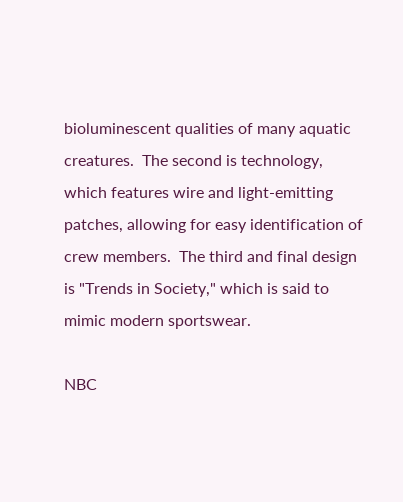bioluminescent qualities of many aquatic creatures.  The second is technology, which features wire and light-emitting patches, allowing for easy identification of crew members.  The third and final design is "Trends in Society," which is said to mimic modern sportswear.

NBC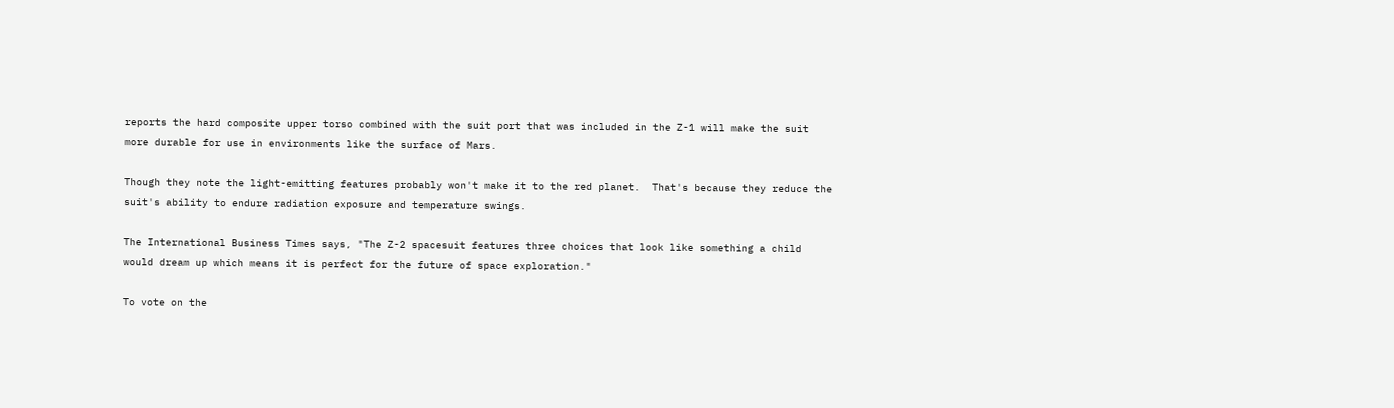reports the hard composite upper torso combined with the suit port that was included in the Z-1 will make the suit more durable for use in environments like the surface of Mars.

Though they note the light-emitting features probably won't make it to the red planet.  That's because they reduce the suit's ability to endure radiation exposure and temperature swings.

The International Business Times says, "The Z-2 spacesuit features three choices that look like something a child would dream up which means it is perfect for the future of space exploration."

To vote on the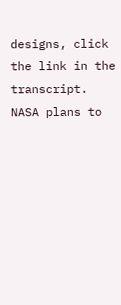designs, click the link in the transcript.  NASA plans to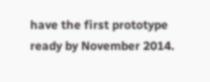have the first prototype ready by November 2014.